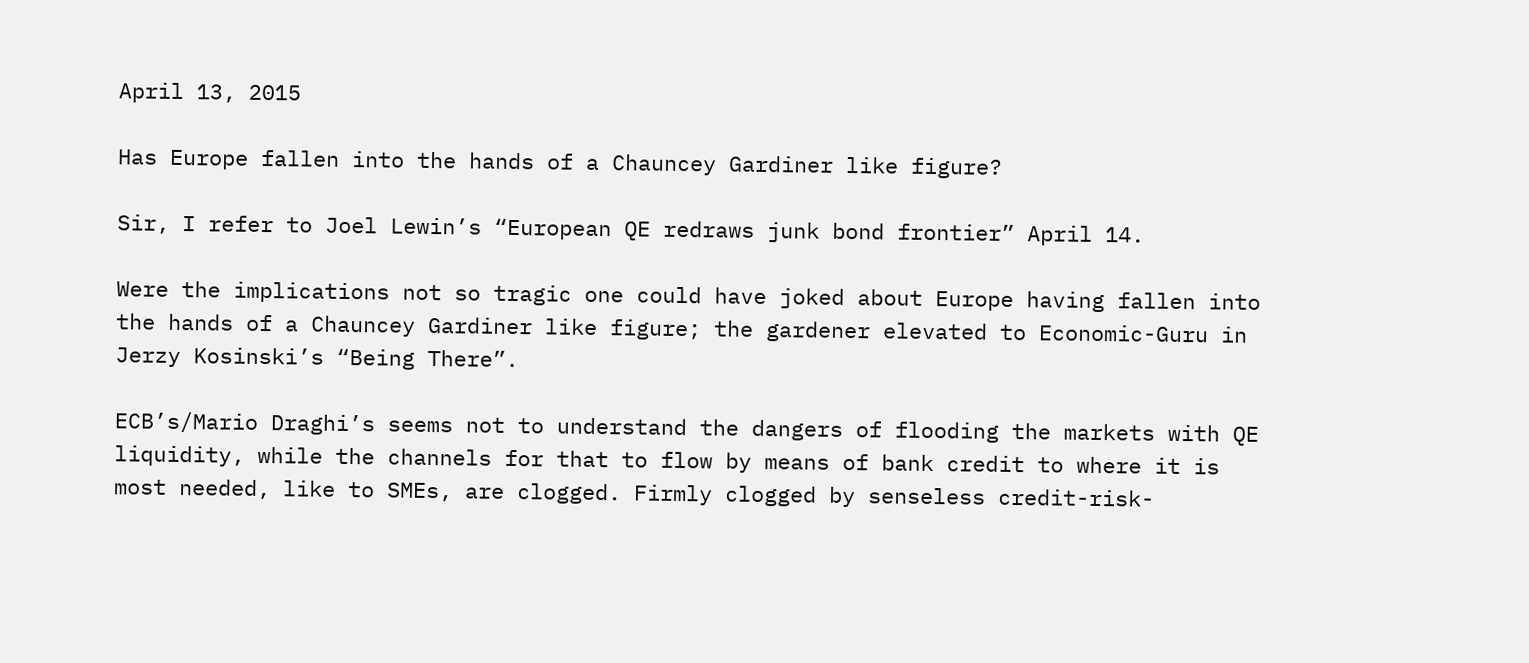April 13, 2015

Has Europe fallen into the hands of a Chauncey Gardiner like figure?

Sir, I refer to Joel Lewin’s “European QE redraws junk bond frontier” April 14.

Were the implications not so tragic one could have joked about Europe having fallen into the hands of a Chauncey Gardiner like figure; the gardener elevated to Economic-Guru in Jerzy Kosinski’s “Being There”.

ECB’s/Mario Draghi’s seems not to understand the dangers of flooding the markets with QE liquidity, while the channels for that to flow by means of bank credit to where it is most needed, like to SMEs, are clogged. Firmly clogged by senseless credit-risk-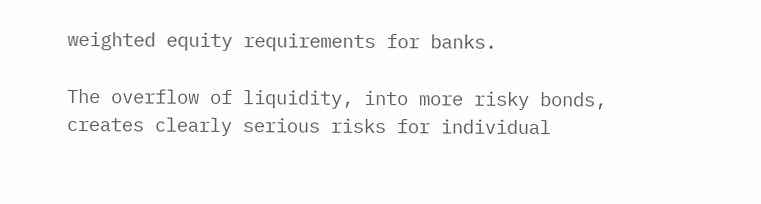weighted equity requirements for banks.

The overflow of liquidity, into more risky bonds, creates clearly serious risks for individual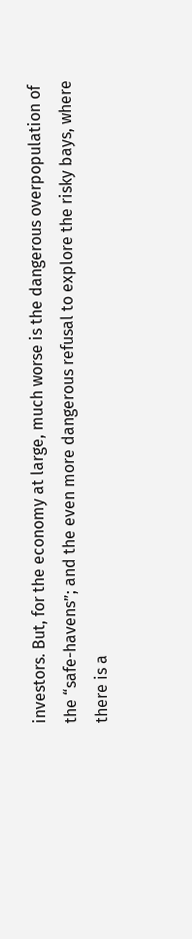investors. But, for the economy at large, much worse is the dangerous overpopulation of the “safe-havens”; and the even more dangerous refusal to explore the risky bays, where there is a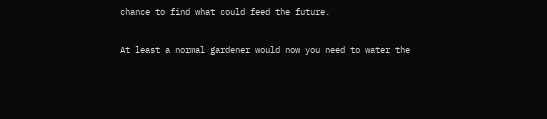chance to find what could feed the future.

At least a normal gardener would now you need to water the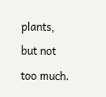plants, but not too much.